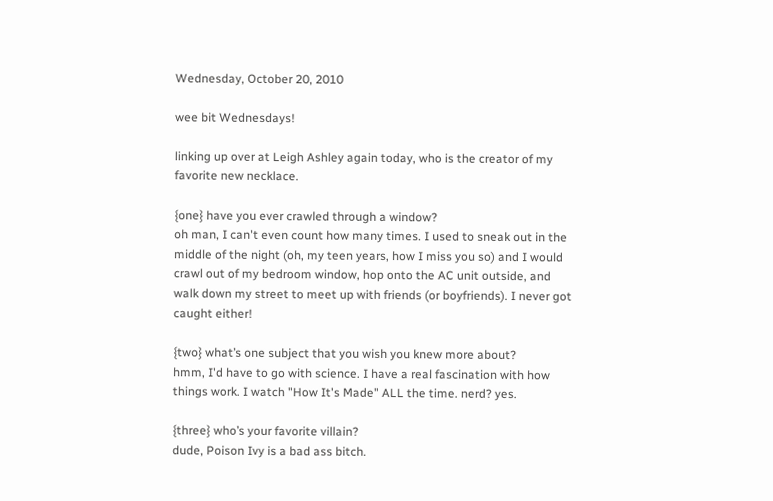Wednesday, October 20, 2010

wee bit Wednesdays!

linking up over at Leigh Ashley again today, who is the creator of my favorite new necklace.

{one} have you ever crawled through a window?
oh man, I can't even count how many times. I used to sneak out in the middle of the night (oh, my teen years, how I miss you so) and I would crawl out of my bedroom window, hop onto the AC unit outside, and walk down my street to meet up with friends (or boyfriends). I never got caught either!

{two} what’s one subject that you wish you knew more about?
hmm, I'd have to go with science. I have a real fascination with how things work. I watch "How It's Made" ALL the time. nerd? yes.

{three} who’s your favorite villain?
dude, Poison Ivy is a bad ass bitch.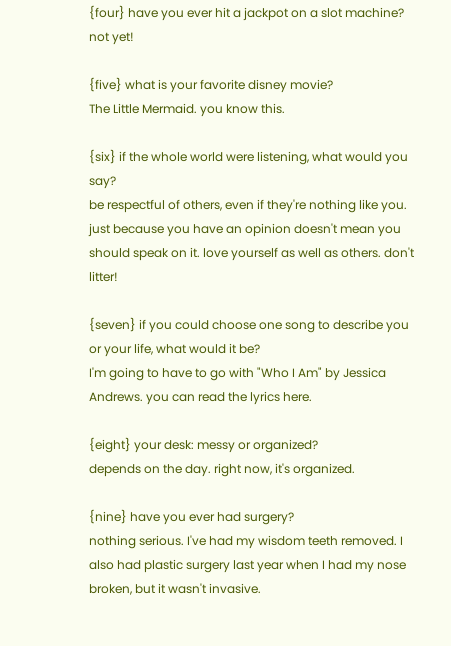{four} have you ever hit a jackpot on a slot machine?
not yet!

{five} what is your favorite disney movie?
The Little Mermaid. you know this.

{six} if the whole world were listening, what would you say?
be respectful of others, even if they're nothing like you. just because you have an opinion doesn't mean you should speak on it. love yourself as well as others. don't litter!

{seven} if you could choose one song to describe you or your life, what would it be?
I'm going to have to go with "Who I Am" by Jessica Andrews. you can read the lyrics here.

{eight} your desk: messy or organized?
depends on the day. right now, it's organized.

{nine} have you ever had surgery?
nothing serious. I've had my wisdom teeth removed. I also had plastic surgery last year when I had my nose broken, but it wasn't invasive.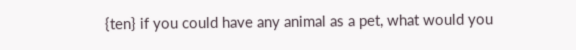{ten} if you could have any animal as a pet, what would you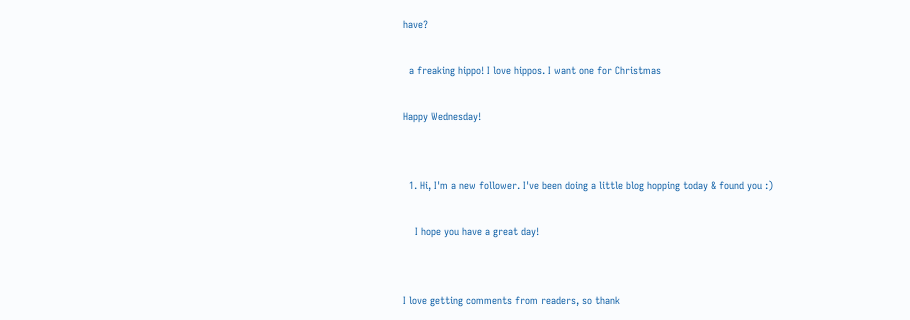have?

  a freaking hippo! I love hippos. I want one for Christmas

Happy Wednesday!


  1. Hi, I'm a new follower. I've been doing a little blog hopping today & found you :)

    I hope you have a great day!


I love getting comments from readers, so thank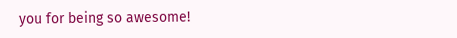you for being so awesome!